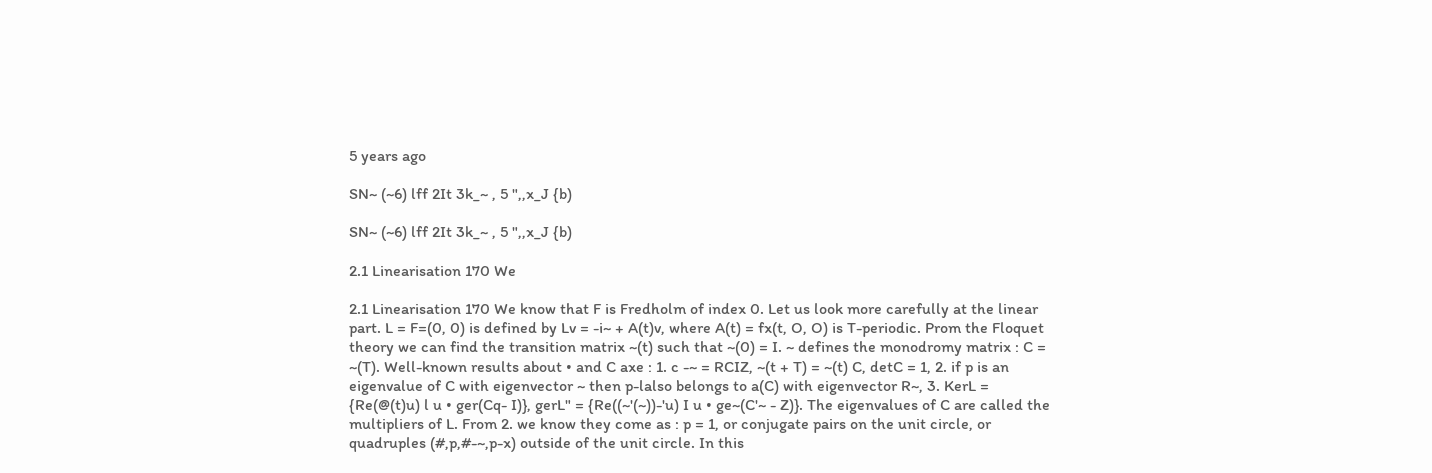5 years ago

SN~ (~6) lff 2It 3k_~ , 5 ",,x_J {b)

SN~ (~6) lff 2It 3k_~ , 5 ",,x_J {b)

2.1 Linearisation 170 We

2.1 Linearisation 170 We know that F is Fredholm of index 0. Let us look more carefully at the linear part. L = F=(0, 0) is defined by Lv = -i~ + A(t)v, where A(t) = fx(t, O, O) is T-periodic. Prom the Floquet theory we can find the transition matrix ~(t) such that ~(0) = I. ~ defines the monodromy matrix : C = ~(T). Well-known results about • and C axe : 1. c -~ = RCIZ, ~(t + T) = ~(t) C, detC = 1, 2. if p is an eigenvalue of C with eigenvector ~ then p-lalso belongs to a(C) with eigenvector R~, 3. KerL = {Re(@(t)u) l u • ger(Cq- I)}, gerL" = {Re((~'(~))-'u) I u • ge~(C'~ - Z)}. The eigenvalues of C are called the multipliers of L. From 2. we know they come as : p = 1, or conjugate pairs on the unit circle, or quadruples (#,p,#-~,p-x) outside of the unit circle. In this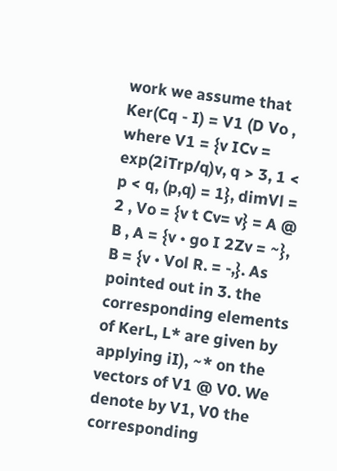work we assume that Ker(Cq - I) = V1 (D Vo , where V1 = {v ICv = exp(2iTrp/q)v, q > 3, 1 < p < q, (p,q) = 1}, dimVl = 2 , Vo = {v t Cv= v} = A @ B , A = {v • go I 2Zv = ~}, B = {v • Vol R. = -,}. As pointed out in 3. the corresponding elements of KerL, L* are given by applying iI), ~* on the vectors of V1 @ V0. We denote by V1, V0 the corresponding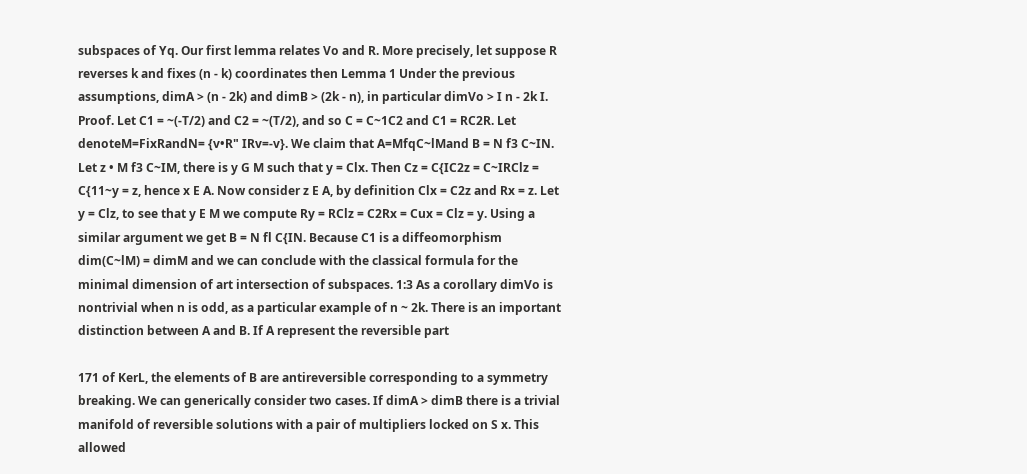subspaces of Yq. Our first lemma relates Vo and R. More precisely, let suppose R reverses k and fixes (n - k) coordinates then Lemma 1 Under the previous assumptions, dimA > (n - 2k) and dimB > (2k - n), in particular dimVo > I n - 2k I. Proof. Let C1 = ~(-T/2) and C2 = ~(T/2), and so C = C~1C2 and C1 = RC2R. Let denoteM=FixRandN= {v•R" IRv=-v}. We claim that A=MfqC~lMand B = N f3 C~IN. Let z • M f3 C~IM, there is y G M such that y = Clx. Then Cz = C{IC2z = C~IRClz = C{11~y = z, hence x E A. Now consider z E A, by definition Clx = C2z and Rx = z. Let y = Clz, to see that y E M we compute Ry = RClz = C2Rx = Cux = Clz = y. Using a similar argument we get B = N fl C{IN. Because C1 is a diffeomorphism dim(C~lM) = dimM and we can conclude with the classical formula for the minimal dimension of art intersection of subspaces. 1:3 As a corollary dimVo is nontrivial when n is odd, as a particular example of n ~ 2k. There is an important distinction between A and B. If A represent the reversible part

171 of KerL, the elements of B are antireversible corresponding to a symmetry breaking. We can generically consider two cases. If dimA > dimB there is a trivial manifold of reversible solutions with a pair of multipliers locked on S x. This allowed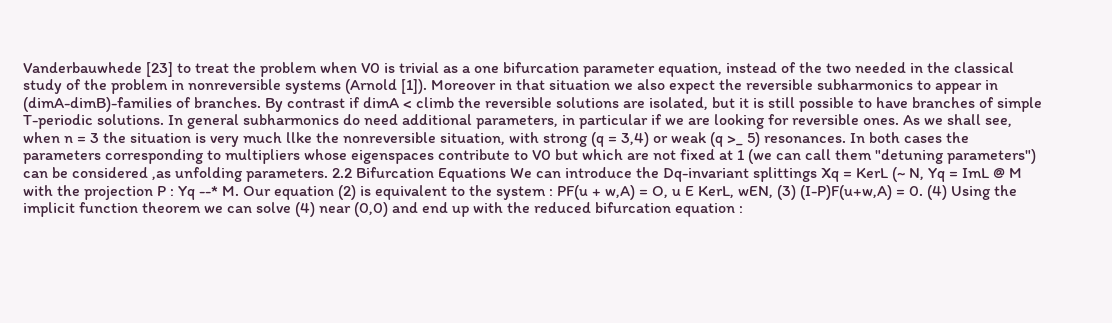Vanderbauwhede [23] to treat the problem when V0 is trivial as a one bifurcation parameter equation, instead of the two needed in the classical study of the problem in nonreversible systems (Arnold [1]). Moreover in that situation we also expect the reversible subharmonics to appear in (dimA-dimB)-families of branches. By contrast if dimA < climb the reversible solutions are isolated, but it is still possible to have branches of simple T-periodic solutions. In general subharmonics do need additional parameters, in particular if we are looking for reversible ones. As we shall see, when n = 3 the situation is very much llke the nonreversible situation, with strong (q = 3,4) or weak (q >_ 5) resonances. In both cases the parameters corresponding to multipliers whose eigenspaces contribute to V0 but which are not fixed at 1 (we can call them "detuning parameters") can be considered ,as unfolding parameters. 2.2 Bifurcation Equations We can introduce the Dq-invariant splittings Xq = KerL (~ N, Yq = ImL @ M with the projection P : Yq --* M. Our equation (2) is equivalent to the system : PF(u + w,A) = O, u E KerL, wEN, (3) (I-P)F(u+w,A) = 0. (4) Using the implicit function theorem we can solve (4) near (0,0) and end up with the reduced bifurcation equation :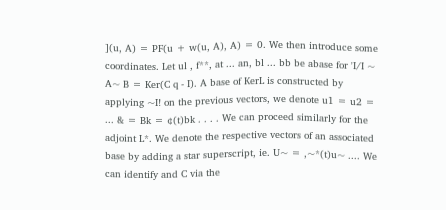](u, A) = PF(u + w(u, A), A) = 0. We then introduce some coordinates. Let ul , f**, at ... an, bl ... bb be abase for 'I/I ~ A~ B = Ker(C q - I). A base of KerL is constructed by applying ~I! on the previous vectors, we denote u1 = u2 = ... & = Bk = ¢(t)bk . . . . We can proceed similarly for the adjoint L*. We denote the respective vectors of an associated base by adding a star superscript, ie. U~ = ,~*(t)u~ .... We can identify and C via the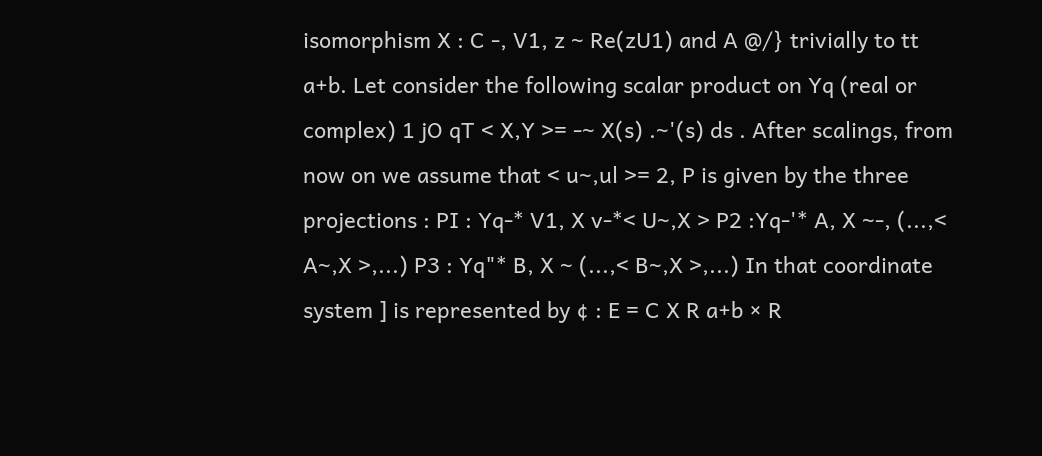isomorphism X : C -, V1, z ~ Re(zU1) and A @/} trivially to tt a+b. Let consider the following scalar product on Yq (real or complex) 1 jO qT < X,Y >= -~ X(s) .~'(s) ds . After scalings, from now on we assume that < u~,ul >= 2, P is given by the three projections : PI : Yq-* V1, X v-*< U~,X > P2 :Yq-'* A, X ~-, (...,< A~,X >,...) P3 : Yq"* B, X ~ (...,< B~,X >,...) In that coordinate system ] is represented by ¢ : E = C X R a+b × R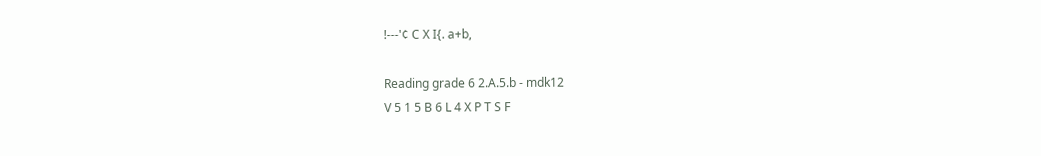!---'¢ C X I{. a+b,

Reading grade 6 2.A.5.b - mdk12
V 5 1 5 B 6 L 4 X P T S F